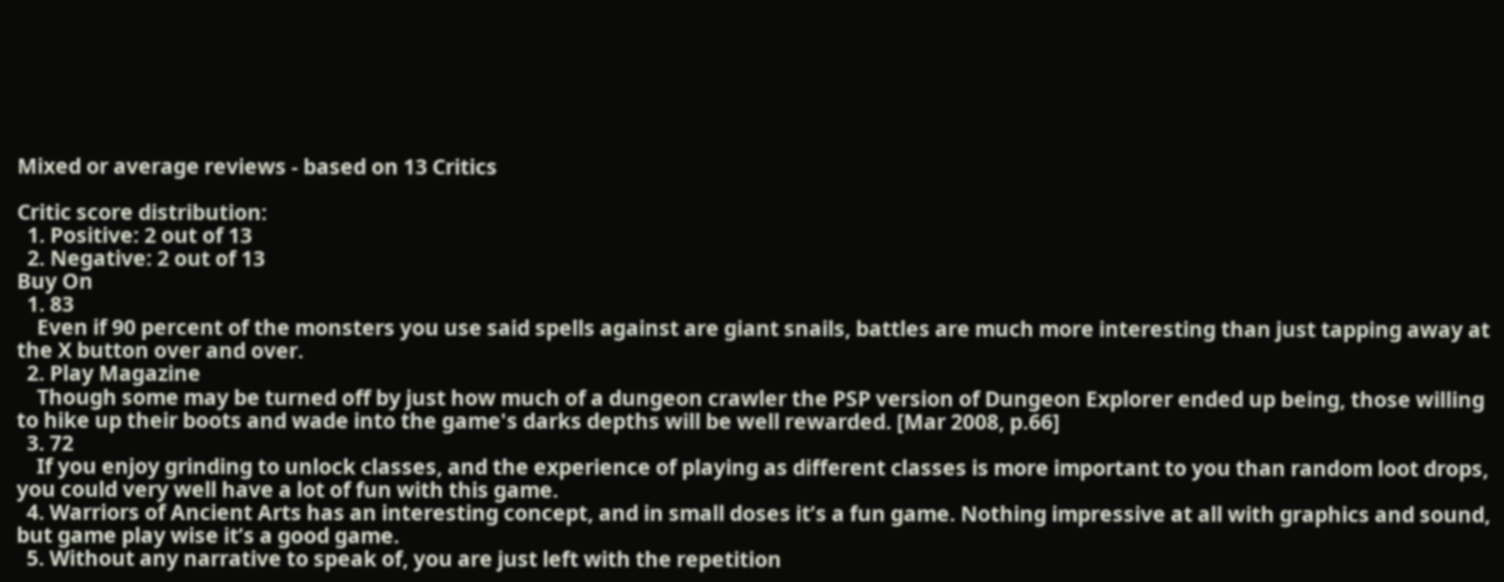Mixed or average reviews - based on 13 Critics

Critic score distribution:
  1. Positive: 2 out of 13
  2. Negative: 2 out of 13
Buy On
  1. 83
    Even if 90 percent of the monsters you use said spells against are giant snails, battles are much more interesting than just tapping away at the X button over and over.
  2. Play Magazine
    Though some may be turned off by just how much of a dungeon crawler the PSP version of Dungeon Explorer ended up being, those willing to hike up their boots and wade into the game's darks depths will be well rewarded. [Mar 2008, p.66]
  3. 72
    If you enjoy grinding to unlock classes, and the experience of playing as different classes is more important to you than random loot drops, you could very well have a lot of fun with this game.
  4. Warriors of Ancient Arts has an interesting concept, and in small doses it’s a fun game. Nothing impressive at all with graphics and sound, but game play wise it’s a good game.
  5. Without any narrative to speak of, you are just left with the repetition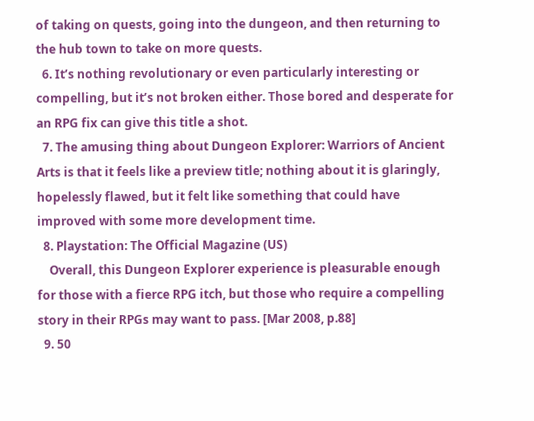of taking on quests, going into the dungeon, and then returning to the hub town to take on more quests.
  6. It’s nothing revolutionary or even particularly interesting or compelling, but it’s not broken either. Those bored and desperate for an RPG fix can give this title a shot.
  7. The amusing thing about Dungeon Explorer: Warriors of Ancient Arts is that it feels like a preview title; nothing about it is glaringly, hopelessly flawed, but it felt like something that could have improved with some more development time.
  8. Playstation: The Official Magazine (US)
    Overall, this Dungeon Explorer experience is pleasurable enough for those with a fierce RPG itch, but those who require a compelling story in their RPGs may want to pass. [Mar 2008, p.88]
  9. 50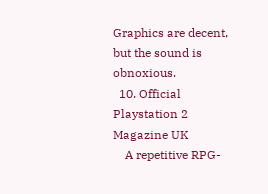Graphics are decent, but the sound is obnoxious.
  10. Official Playstation 2 Magazine UK
    A repetitive RPG-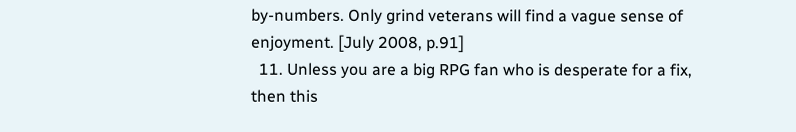by-numbers. Only grind veterans will find a vague sense of enjoyment. [July 2008, p.91]
  11. Unless you are a big RPG fan who is desperate for a fix, then this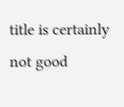title is certainly not good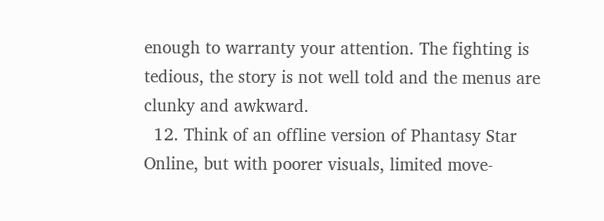enough to warranty your attention. The fighting is tedious, the story is not well told and the menus are clunky and awkward.
  12. Think of an offline version of Phantasy Star Online, but with poorer visuals, limited move-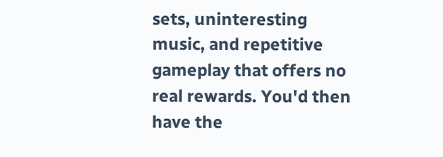sets, uninteresting music, and repetitive gameplay that offers no real rewards. You'd then have the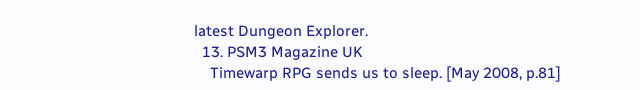latest Dungeon Explorer.
  13. PSM3 Magazine UK
    Timewarp RPG sends us to sleep. [May 2008, p.81]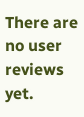There are no user reviews yet.